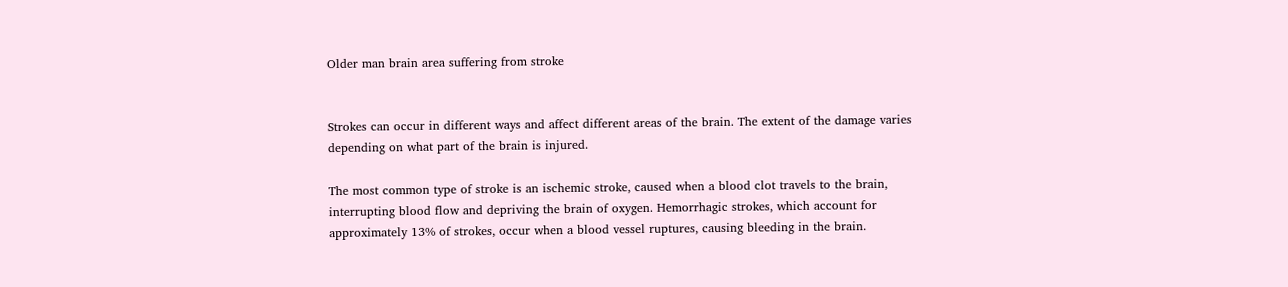Older man brain area suffering from stroke


Strokes can occur in different ways and affect different areas of the brain. The extent of the damage varies depending on what part of the brain is injured.

The most common type of stroke is an ischemic stroke, caused when a blood clot travels to the brain, interrupting blood flow and depriving the brain of oxygen. Hemorrhagic strokes, which account for approximately 13% of strokes, occur when a blood vessel ruptures, causing bleeding in the brain.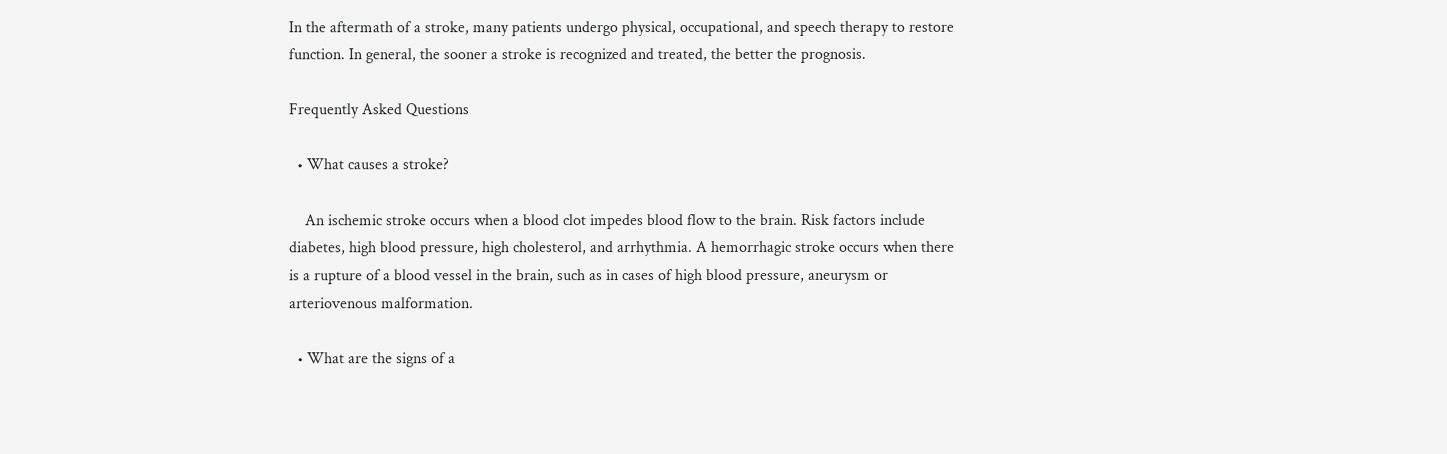In the aftermath of a stroke, many patients undergo physical, occupational, and speech therapy to restore function. In general, the sooner a stroke is recognized and treated, the better the prognosis.

Frequently Asked Questions

  • What causes a stroke?

    An ischemic stroke occurs when a blood clot impedes blood flow to the brain. Risk factors include diabetes, high blood pressure, high cholesterol, and arrhythmia. A hemorrhagic stroke occurs when there is a rupture of a blood vessel in the brain, such as in cases of high blood pressure, aneurysm or arteriovenous malformation.

  • What are the signs of a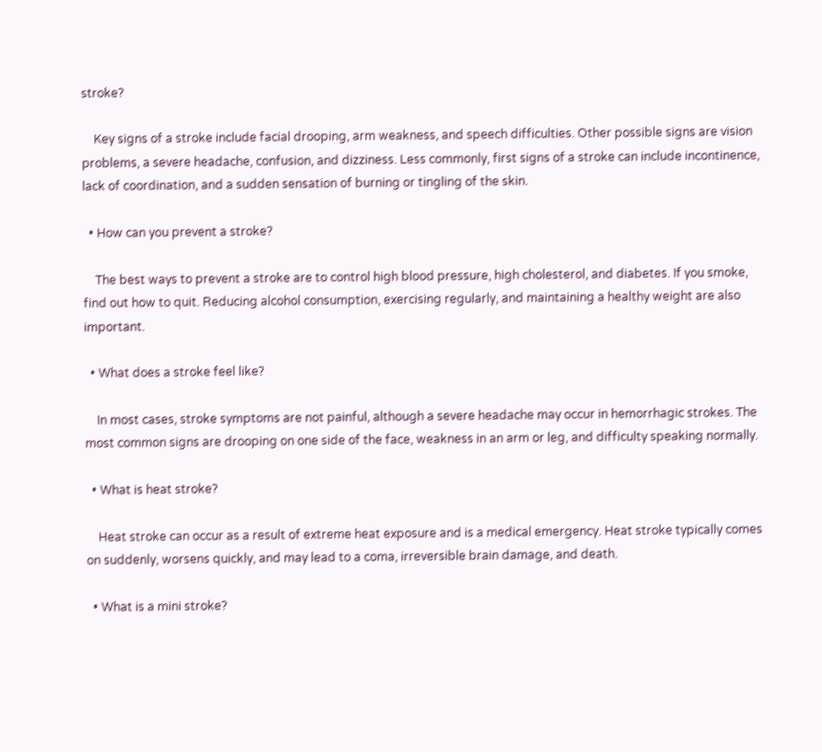stroke?

    Key signs of a stroke include facial drooping, arm weakness, and speech difficulties. Other possible signs are vision problems, a severe headache, confusion, and dizziness. Less commonly, first signs of a stroke can include incontinence, lack of coordination, and a sudden sensation of burning or tingling of the skin.

  • How can you prevent a stroke?

    The best ways to prevent a stroke are to control high blood pressure, high cholesterol, and diabetes. If you smoke, find out how to quit. Reducing alcohol consumption, exercising regularly, and maintaining a healthy weight are also important.

  • What does a stroke feel like?

    In most cases, stroke symptoms are not painful, although a severe headache may occur in hemorrhagic strokes. The most common signs are drooping on one side of the face, weakness in an arm or leg, and difficulty speaking normally.

  • What is heat stroke?

    Heat stroke can occur as a result of extreme heat exposure and is a medical emergency. Heat stroke typically comes on suddenly, worsens quickly, and may lead to a coma, irreversible brain damage, and death.

  • What is a mini stroke?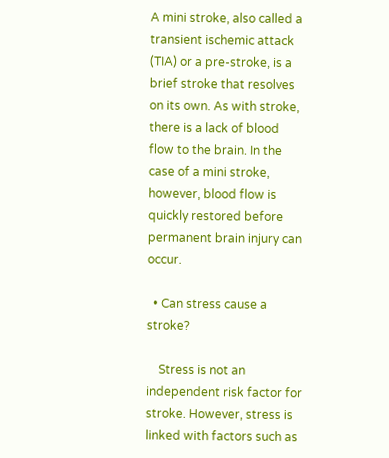A mini stroke, also called a transient ischemic attack (TIA) or a pre-stroke, is a brief stroke that resolves on its own. As with stroke, there is a lack of blood flow to the brain. In the case of a mini stroke, however, blood flow is quickly restored before permanent brain injury can occur.

  • Can stress cause a stroke?

    Stress is not an independent risk factor for stroke. However, stress is linked with factors such as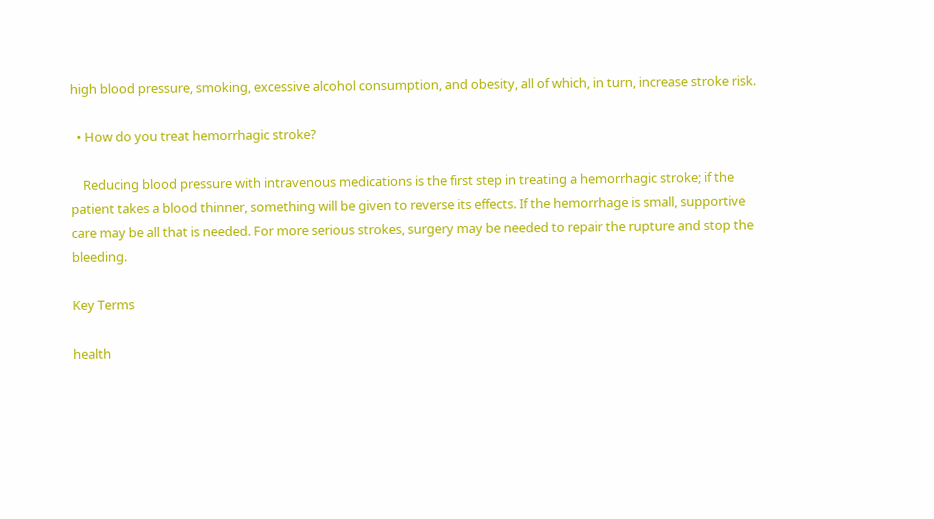high blood pressure, smoking, excessive alcohol consumption, and obesity, all of which, in turn, increase stroke risk.

  • How do you treat hemorrhagic stroke?

    Reducing blood pressure with intravenous medications is the first step in treating a hemorrhagic stroke; if the patient takes a blood thinner, something will be given to reverse its effects. If the hemorrhage is small, supportive care may be all that is needed. For more serious strokes, surgery may be needed to repair the rupture and stop the bleeding.

Key Terms

health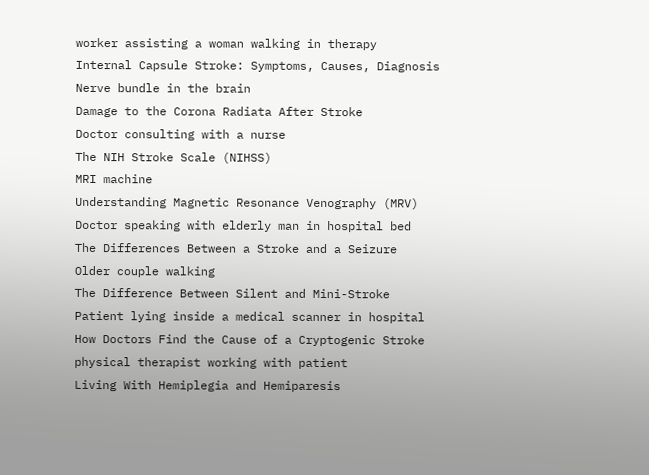worker assisting a woman walking in therapy
Internal Capsule Stroke: Symptoms, Causes, Diagnosis
Nerve bundle in the brain
Damage to the Corona Radiata After Stroke
Doctor consulting with a nurse
The NIH Stroke Scale (NIHSS)
MRI machine
Understanding Magnetic Resonance Venography (MRV)
Doctor speaking with elderly man in hospital bed
The Differences Between a Stroke and a Seizure
Older couple walking
The Difference Between Silent and Mini-Stroke
Patient lying inside a medical scanner in hospital
How Doctors Find the Cause of a Cryptogenic Stroke
physical therapist working with patient
Living With Hemiplegia and Hemiparesis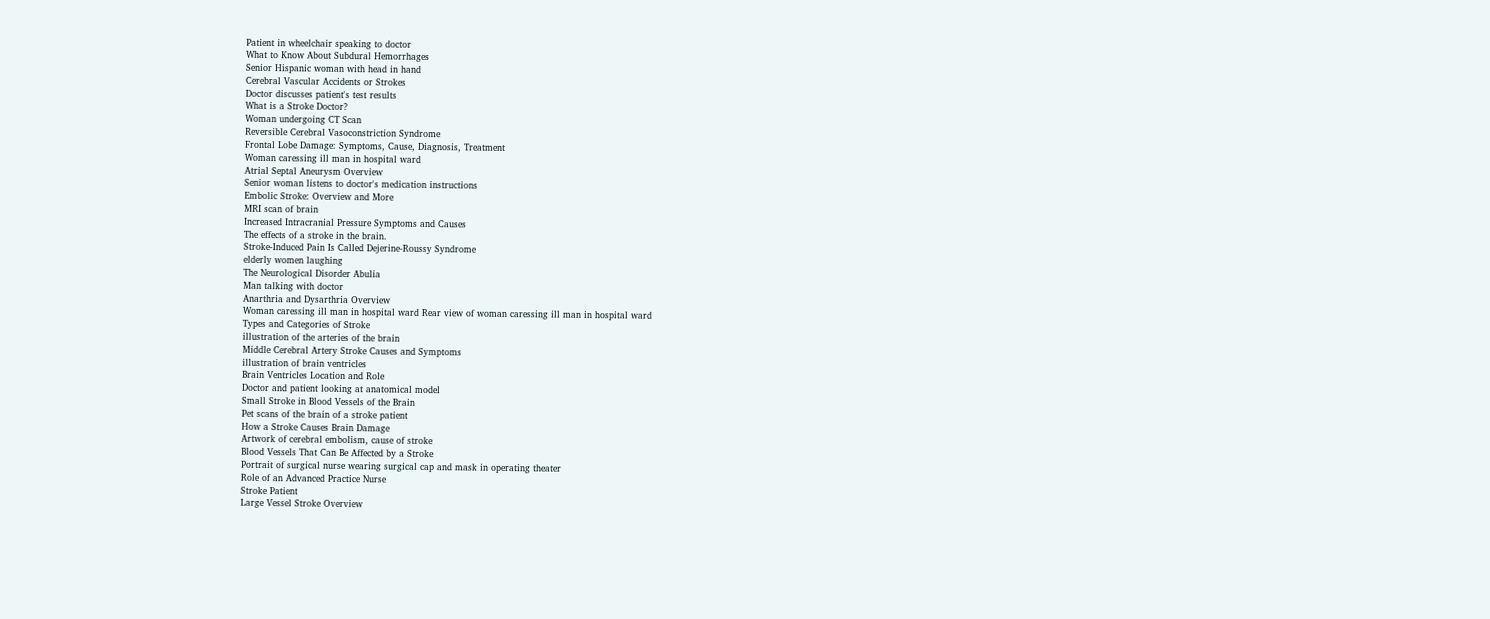Patient in wheelchair speaking to doctor
What to Know About Subdural Hemorrhages
Senior Hispanic woman with head in hand
Cerebral Vascular Accidents or Strokes
Doctor discusses patient's test results
What is a Stroke Doctor?
Woman undergoing CT Scan
Reversible Cerebral Vasoconstriction Syndrome
Frontal Lobe Damage: Symptoms, Cause, Diagnosis, Treatment
Woman caressing ill man in hospital ward
Atrial Septal Aneurysm Overview
Senior woman listens to doctor's medication instructions
Embolic Stroke: Overview and More
MRI scan of brain
Increased Intracranial Pressure Symptoms and Causes
The effects of a stroke in the brain.
Stroke-Induced Pain Is Called Dejerine-Roussy Syndrome
elderly women laughing
The Neurological Disorder Abulia
Man talking with doctor
Anarthria and Dysarthria Overview
Woman caressing ill man in hospital ward Rear view of woman caressing ill man in hospital ward
Types and Categories of Stroke
illustration of the arteries of the brain
Middle Cerebral Artery Stroke Causes and Symptoms
illustration of brain ventricles
Brain Ventricles Location and Role
Doctor and patient looking at anatomical model
Small Stroke in Blood Vessels of the Brain
Pet scans of the brain of a stroke patient
How a Stroke Causes Brain Damage
Artwork of cerebral embolism, cause of stroke
Blood Vessels That Can Be Affected by a Stroke
Portrait of surgical nurse wearing surgical cap and mask in operating theater
Role of an Advanced Practice Nurse
Stroke Patient
Large Vessel Stroke Overview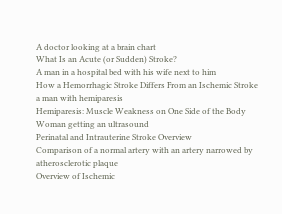A doctor looking at a brain chart
What Is an Acute (or Sudden) Stroke?
A man in a hospital bed with his wife next to him
How a Hemorrhagic Stroke Differs From an Ischemic Stroke
a man with hemiparesis
Hemiparesis: Muscle Weakness on One Side of the Body
Woman getting an ultrasound
Perinatal and Intrauterine Stroke Overview
Comparison of a normal artery with an artery narrowed by atherosclerotic plaque
Overview of Ischemic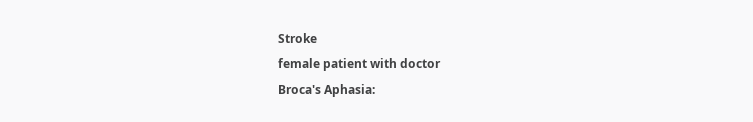Stroke
female patient with doctor
Broca's Aphasia: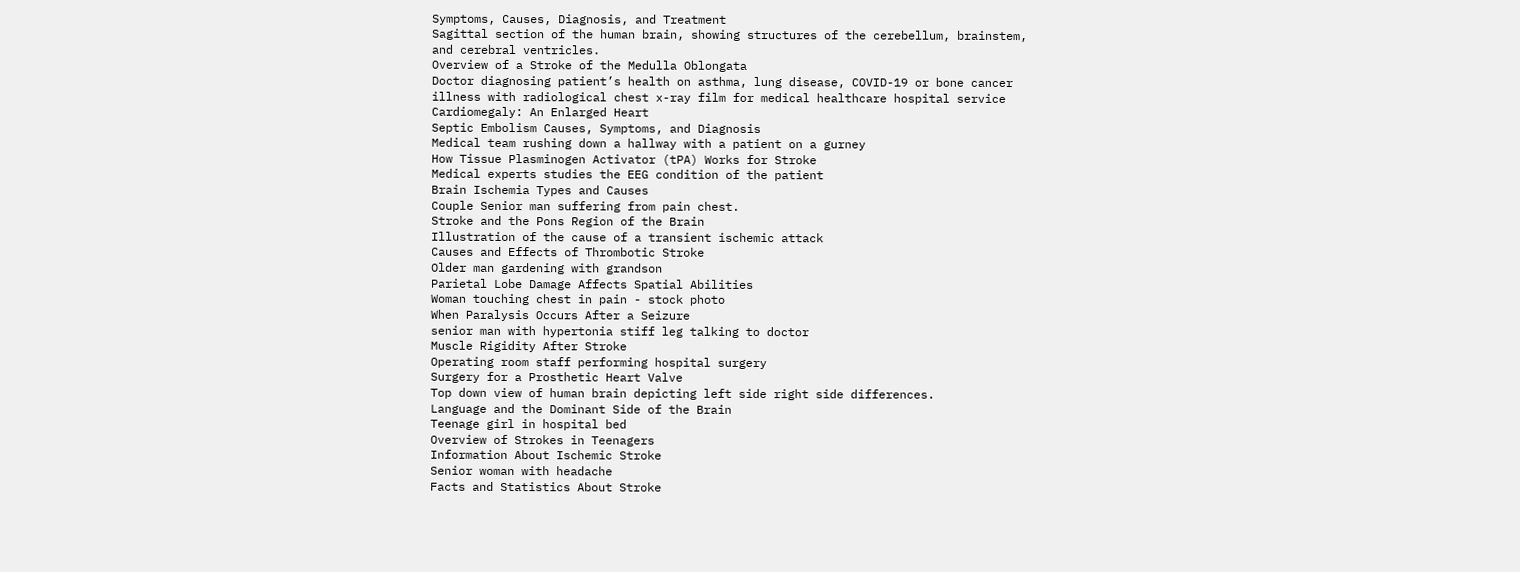Symptoms, Causes, Diagnosis, and Treatment
Sagittal section of the human brain, showing structures of the cerebellum, brainstem, and cerebral ventricles.
Overview of a Stroke of the Medulla Oblongata
Doctor diagnosing patient’s health on asthma, lung disease, COVID-19 or bone cancer illness with radiological chest x-ray film for medical healthcare hospital service
Cardiomegaly: An Enlarged Heart
Septic Embolism Causes, Symptoms, and Diagnosis
Medical team rushing down a hallway with a patient on a gurney
How Tissue Plasminogen Activator (tPA) Works for Stroke
Medical experts studies the EEG condition of the patient
Brain Ischemia Types and Causes
Couple Senior man suffering from pain chest.
Stroke and the Pons Region of the Brain
Illustration of the cause of a transient ischemic attack
Causes and Effects of Thrombotic Stroke
Older man gardening with grandson
Parietal Lobe Damage Affects Spatial Abilities
Woman touching chest in pain - stock photo
When Paralysis Occurs After a Seizure
senior man with hypertonia stiff leg talking to doctor
Muscle Rigidity After Stroke
Operating room staff performing hospital surgery
Surgery for a Prosthetic Heart Valve
Top down view of human brain depicting left side right side differences.
Language and the Dominant Side of the Brain
Teenage girl in hospital bed
Overview of Strokes in Teenagers
Information About Ischemic Stroke
Senior woman with headache
Facts and Statistics About Stroke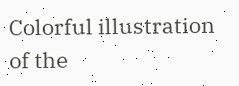Colorful illustration of the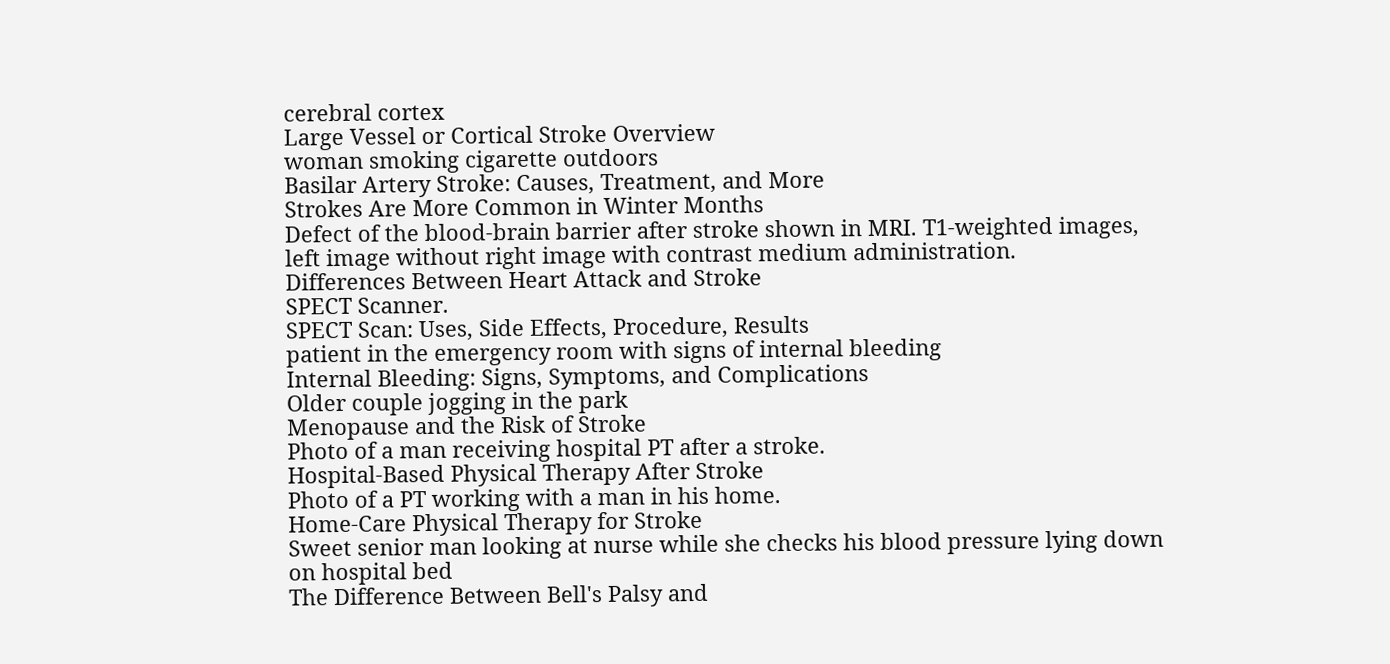cerebral cortex
Large Vessel or Cortical Stroke Overview
woman smoking cigarette outdoors
Basilar Artery Stroke: Causes, Treatment, and More
Strokes Are More Common in Winter Months
Defect of the blood-brain barrier after stroke shown in MRI. T1-weighted images, left image without right image with contrast medium administration.
Differences Between Heart Attack and Stroke
SPECT Scanner.
SPECT Scan: Uses, Side Effects, Procedure, Results
patient in the emergency room with signs of internal bleeding
Internal Bleeding: Signs, Symptoms, and Complications
Older couple jogging in the park
Menopause and the Risk of Stroke
Photo of a man receiving hospital PT after a stroke.
Hospital-Based Physical Therapy After Stroke
Photo of a PT working with a man in his home.
Home-Care Physical Therapy for Stroke
Sweet senior man looking at nurse while she checks his blood pressure lying down on hospital bed
The Difference Between Bell's Palsy and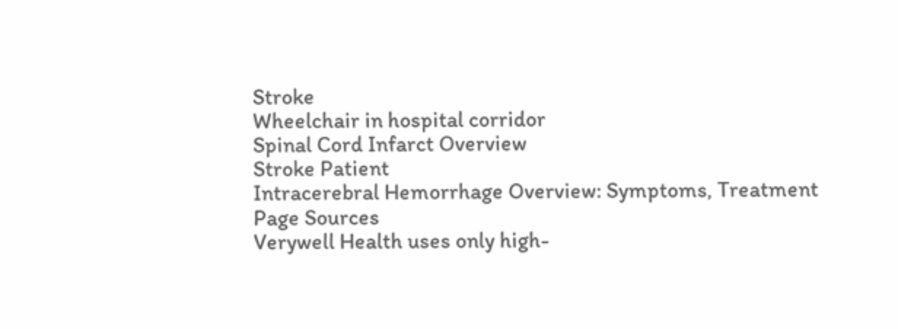Stroke
Wheelchair in hospital corridor
Spinal Cord Infarct Overview
Stroke Patient
Intracerebral Hemorrhage Overview: Symptoms, Treatment
Page Sources
Verywell Health uses only high-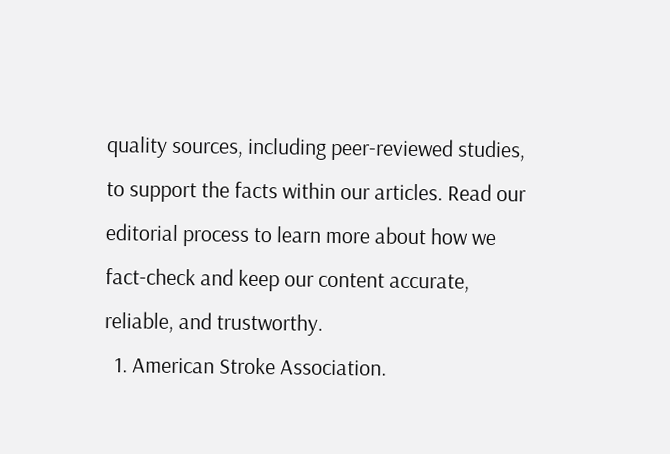quality sources, including peer-reviewed studies, to support the facts within our articles. Read our editorial process to learn more about how we fact-check and keep our content accurate, reliable, and trustworthy.
  1. American Stroke Association.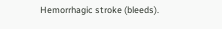Hemorrhagic stroke (bleeds).